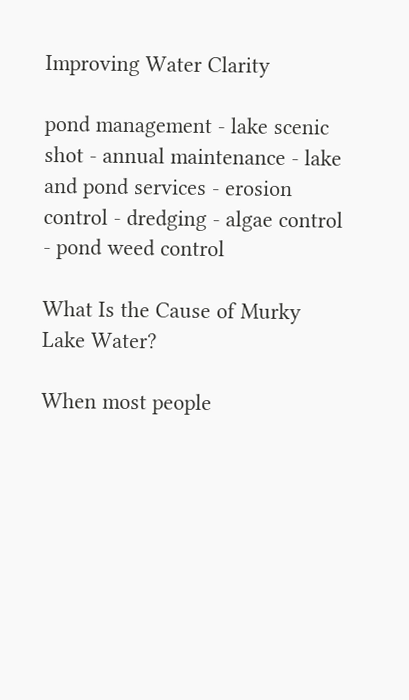Improving Water Clarity

pond management - lake scenic shot - annual maintenance - lake and pond services - erosion control - dredging - algae control - pond weed control

What Is the Cause of Murky Lake Water?

When most people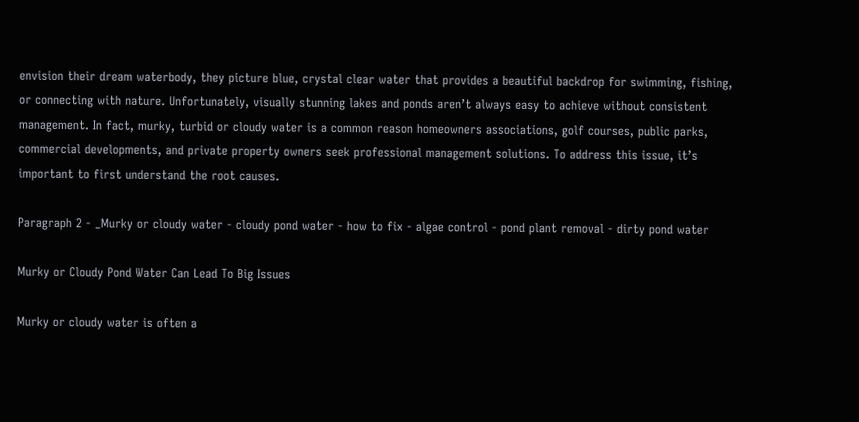envision their dream waterbody, they picture blue, crystal clear water that provides a beautiful backdrop for swimming, fishing, or connecting with nature. Unfortunately, visually stunning lakes and ponds aren’t always easy to achieve without consistent management. In fact, murky, turbid or cloudy water is a common reason homeowners associations, golf courses, public parks, commercial developments, and private property owners seek professional management solutions. To address this issue, it’s important to first understand the root causes.

Paragraph 2 - _Murky or cloudy water - cloudy pond water - how to fix - algae control - pond plant removal - dirty pond water

Murky or Cloudy Pond Water Can Lead To Big Issues

Murky or cloudy water is often a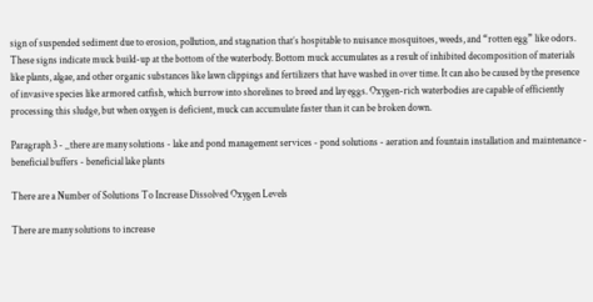sign of suspended sediment due to erosion, pollution, and stagnation that’s hospitable to nuisance mosquitoes, weeds, and “rotten egg” like odors. These signs indicate muck build-up at the bottom of the waterbody. Bottom muck accumulates as a result of inhibited decomposition of materials like plants, algae, and other organic substances like lawn clippings and fertilizers that have washed in over time. It can also be caused by the presence of invasive species like armored catfish, which burrow into shorelines to breed and lay eggs. Oxygen-rich waterbodies are capable of efficiently processing this sludge, but when oxygen is deficient, muck can accumulate faster than it can be broken down.

Paragraph 3 - _there are many solutions - lake and pond management services - pond solutions - aeration and fountain installation and maintenance - beneficial buffers - beneficial lake plants

There are a Number of Solutions To Increase Dissolved Oxygen Levels

There are many solutions to increase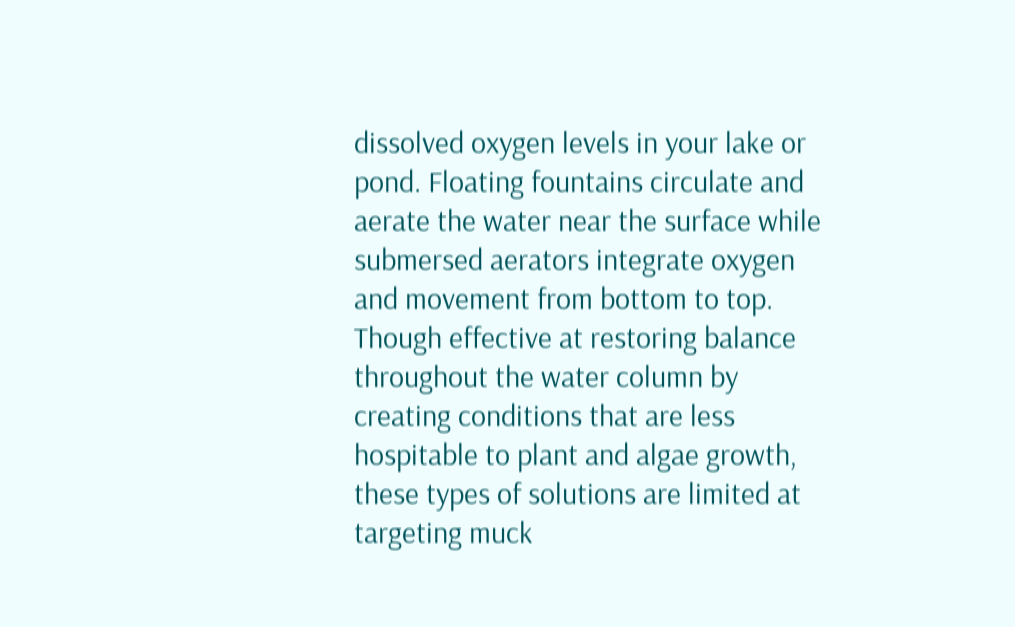dissolved oxygen levels in your lake or pond. Floating fountains circulate and aerate the water near the surface while submersed aerators integrate oxygen and movement from bottom to top. Though effective at restoring balance throughout the water column by creating conditions that are less hospitable to plant and algae growth, these types of solutions are limited at targeting muck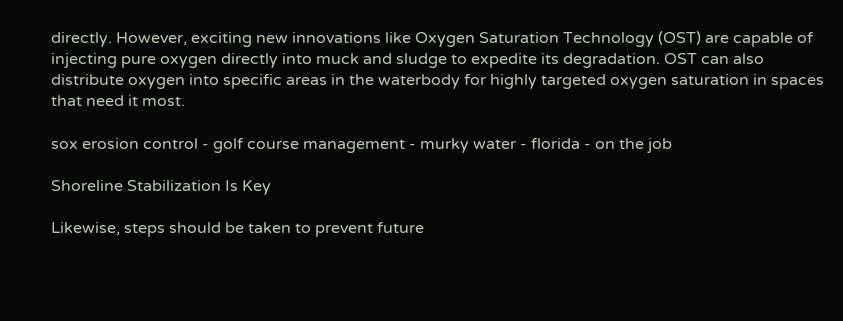directly. However, exciting new innovations like Oxygen Saturation Technology (OST) are capable of injecting pure oxygen directly into muck and sludge to expedite its degradation. OST can also distribute oxygen into specific areas in the waterbody for highly targeted oxygen saturation in spaces that need it most.

sox erosion control - golf course management - murky water - florida - on the job

Shoreline Stabilization Is Key

Likewise, steps should be taken to prevent future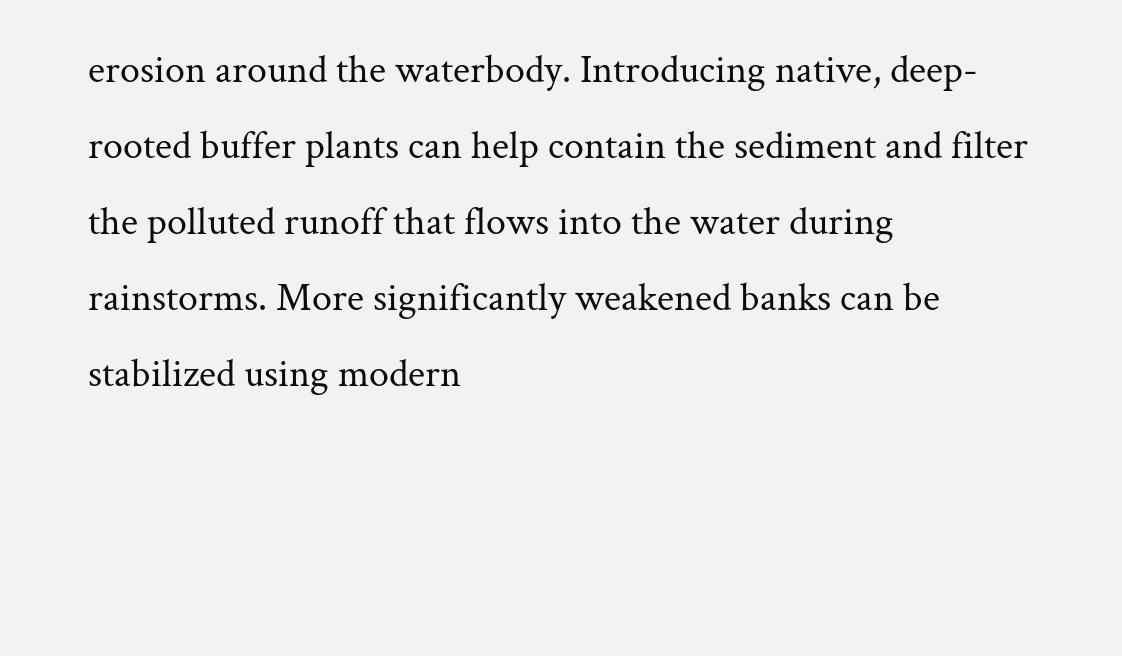erosion around the waterbody. Introducing native, deep-rooted buffer plants can help contain the sediment and filter the polluted runoff that flows into the water during rainstorms. More significantly weakened banks can be stabilized using modern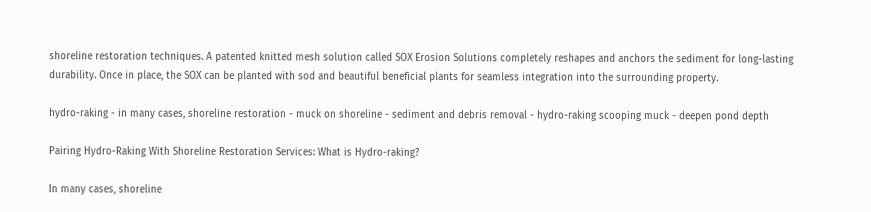shoreline restoration techniques. A patented knitted mesh solution called SOX Erosion Solutions completely reshapes and anchors the sediment for long-lasting durability. Once in place, the SOX can be planted with sod and beautiful beneficial plants for seamless integration into the surrounding property.

hydro-raking - in many cases, shoreline restoration - muck on shoreline - sediment and debris removal - hydro-raking scooping muck - deepen pond depth

Pairing Hydro-Raking With Shoreline Restoration Services: What is Hydro-raking?

In many cases, shoreline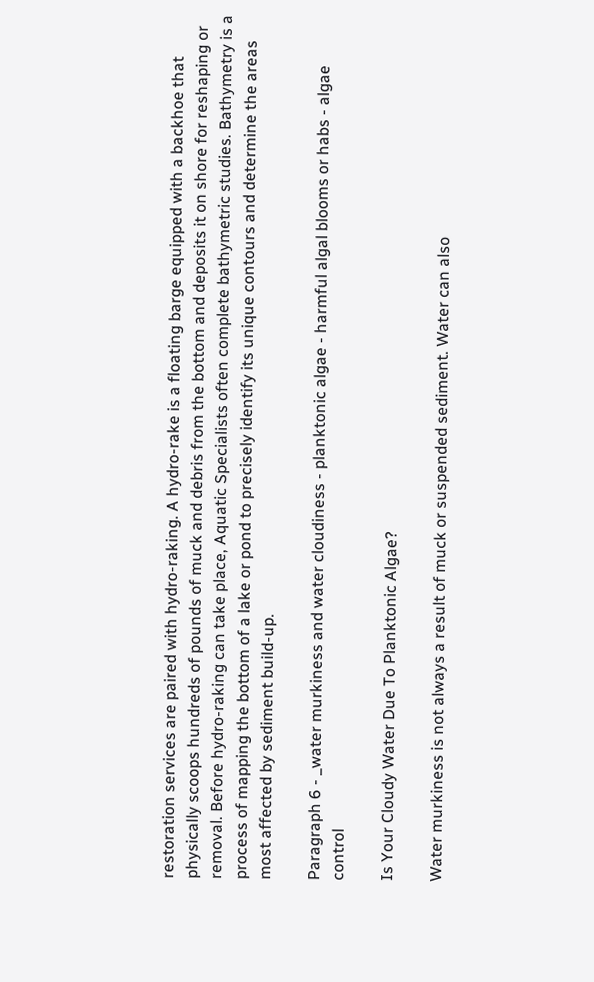restoration services are paired with hydro-raking. A hydro-rake is a floating barge equipped with a backhoe that physically scoops hundreds of pounds of muck and debris from the bottom and deposits it on shore for reshaping or removal. Before hydro-raking can take place, Aquatic Specialists often complete bathymetric studies. Bathymetry is a process of mapping the bottom of a lake or pond to precisely identify its unique contours and determine the areas most affected by sediment build-up.

Paragraph 6 - _water murkiness and water cloudiness - planktonic algae - harmful algal blooms or habs - algae control

Is Your Cloudy Water Due To Planktonic Algae?

Water murkiness is not always a result of muck or suspended sediment. Water can also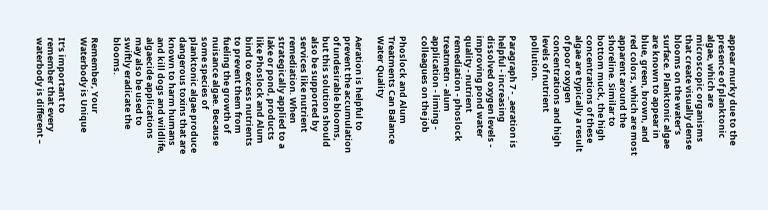appear murky due to the presence of planktonic algae, which are microscopic organisms that create visually dense blooms on the water’s surface. Planktonic algae are known to appear in blue, green, brown, and red colors, which are most apparent around the shoreline. Similar to bottom muck, the high concentrations of these algae are typically a result of poor oxygen concentrations and high levels of nutrient pollution.

Paragraph 7 - _aeration is helpful - increasing dissolved oxygen levels - improving pond water quality - nutrient remediation - phoslock treatmetn - alum application - liming - colleagues on the job

Phoslock and Alum Treatments Can Balance Water Quality

Aeration is helpful to prevent the accumulation of undesirable blooms, but this solution should also be supported by services like nutrient remediation. When strategically applied to a lake or pond, products like Phoslock and Alum bind to excess nutrients to prevent them from fueling the growth of nuisance algae. Because some species of planktonic algae produce dangerous toxins that are known to harm humans and kill dogs and wildlife, algaecide applications may also be used to swiftly eradicate the blooms.

Remember, Your Waterbody is Unique

It’s important to remember that every waterbody is different –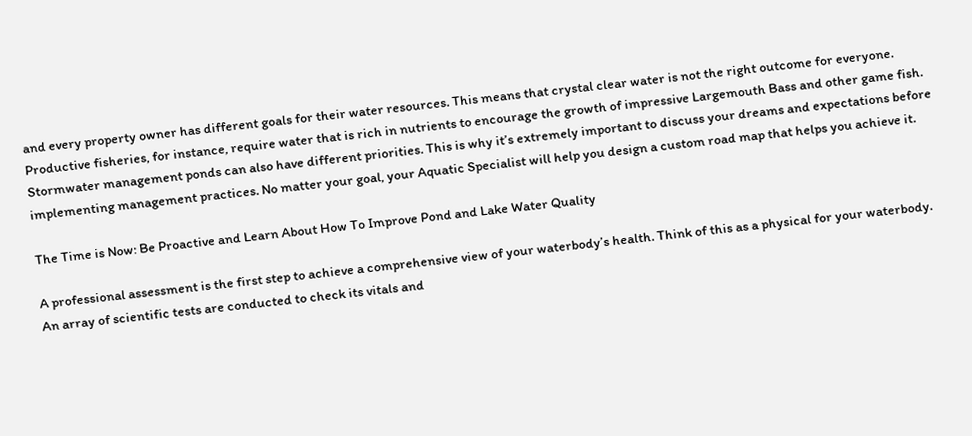and every property owner has different goals for their water resources. This means that crystal clear water is not the right outcome for everyone. Productive fisheries, for instance, require water that is rich in nutrients to encourage the growth of impressive Largemouth Bass and other game fish. Stormwater management ponds can also have different priorities. This is why it’s extremely important to discuss your dreams and expectations before implementing management practices. No matter your goal, your Aquatic Specialist will help you design a custom road map that helps you achieve it.

The Time is Now: Be Proactive and Learn About How To Improve Pond and Lake Water Quality

A professional assessment is the first step to achieve a comprehensive view of your waterbody’s health. Think of this as a physical for your waterbody. An array of scientific tests are conducted to check its vitals and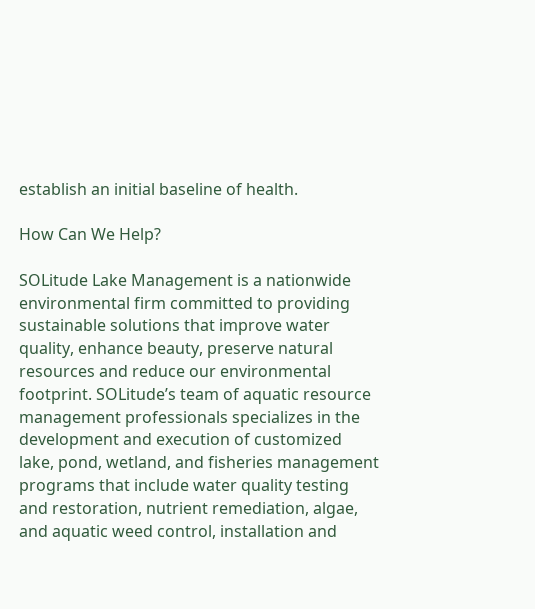establish an initial baseline of health.

How Can We Help?

SOLitude Lake Management is a nationwide environmental firm committed to providing sustainable solutions that improve water quality, enhance beauty, preserve natural resources and reduce our environmental footprint. SOLitude’s team of aquatic resource management professionals specializes in the development and execution of customized lake, pond, wetland, and fisheries management programs that include water quality testing and restoration, nutrient remediation, algae, and aquatic weed control, installation and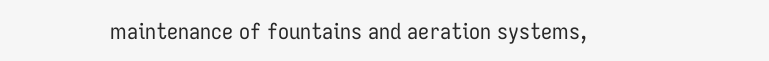maintenance of fountains and aeration systems,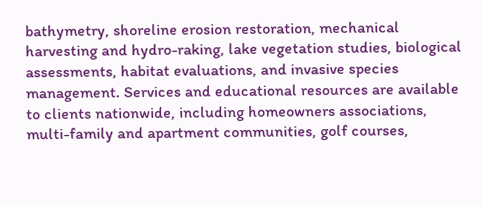bathymetry, shoreline erosion restoration, mechanical harvesting and hydro-raking, lake vegetation studies, biological assessments, habitat evaluations, and invasive species management. Services and educational resources are available to clients nationwide, including homeowners associations, multi-family and apartment communities, golf courses,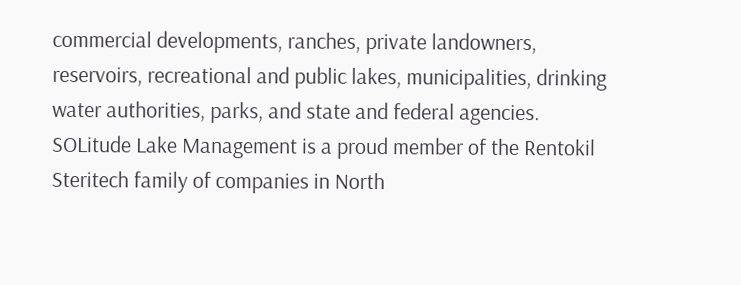commercial developments, ranches, private landowners, reservoirs, recreational and public lakes, municipalities, drinking water authorities, parks, and state and federal agencies. SOLitude Lake Management is a proud member of the Rentokil Steritech family of companies in North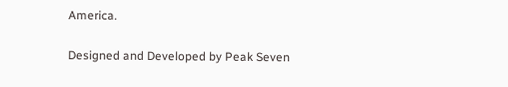America.

Designed and Developed by Peak Seven